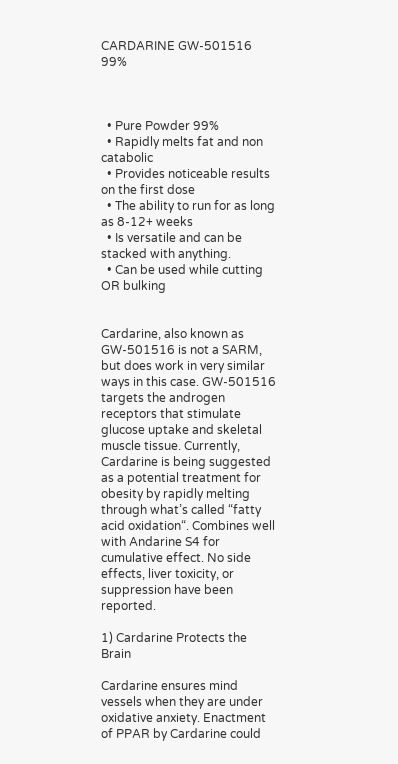CARDARINE GW-501516 99%



  • Pure Powder 99%
  • Rapidly melts fat and non catabolic
  • Provides noticeable results on the first dose
  • The ability to run for as long as 8-12+ weeks
  • Is versatile and can be stacked with anything.
  • Can be used while cutting OR bulking


Cardarine, also known as GW-501516 is not a SARM, but does work in very similar ways in this case. GW-501516 targets the androgen receptors that stimulate glucose uptake and skeletal muscle tissue. Currently, Cardarine is being suggested as a potential treatment for obesity by rapidly melting through what’s called “fatty acid oxidation“. Combines well with Andarine S4 for cumulative effect. No side effects, liver toxicity, or suppression have been reported.

1) Cardarine Protects the Brain

Cardarine ensures mind vessels when they are under oxidative anxiety. Enactment of PPAR by Cardarine could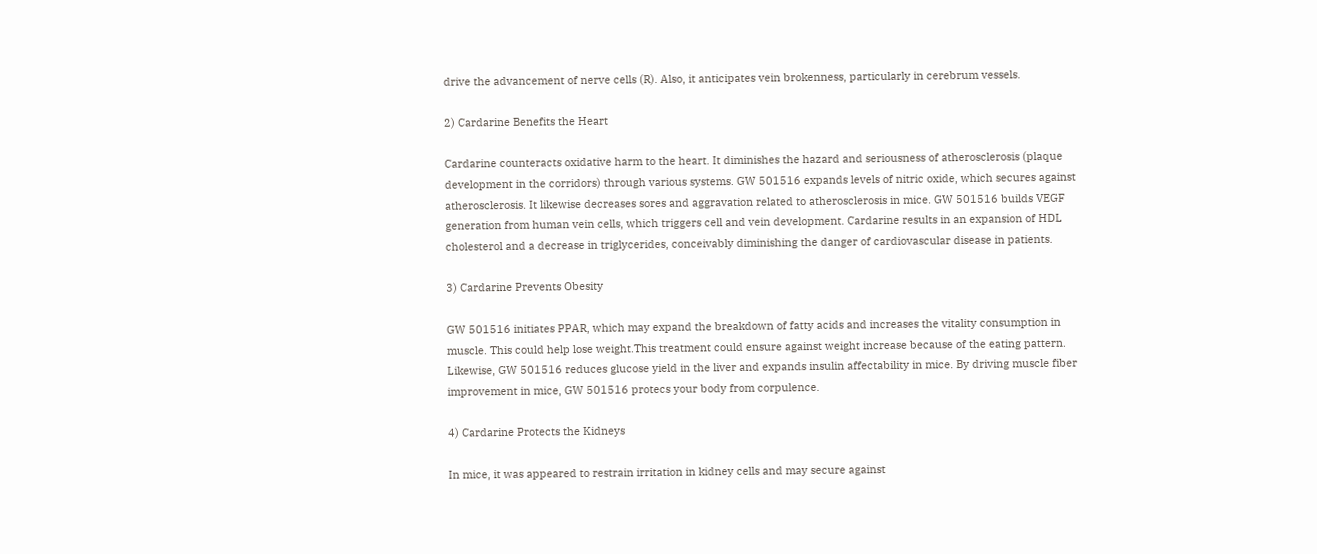drive the advancement of nerve cells (R). Also, it anticipates vein brokenness, particularly in cerebrum vessels.

2) Cardarine Benefits the Heart

Cardarine counteracts oxidative harm to the heart. It diminishes the hazard and seriousness of atherosclerosis (plaque development in the corridors) through various systems. GW 501516 expands levels of nitric oxide, which secures against atherosclerosis. It likewise decreases sores and aggravation related to atherosclerosis in mice. GW 501516 builds VEGF generation from human vein cells, which triggers cell and vein development. Cardarine results in an expansion of HDL cholesterol and a decrease in triglycerides, conceivably diminishing the danger of cardiovascular disease in patients.

3) Cardarine Prevents Obesity

GW 501516 initiates PPAR, which may expand the breakdown of fatty acids and increases the vitality consumption in muscle. This could help lose weight.This treatment could ensure against weight increase because of the eating pattern. Likewise, GW 501516 reduces glucose yield in the liver and expands insulin affectability in mice. By driving muscle fiber improvement in mice, GW 501516 protecs your body from corpulence.

4) Cardarine Protects the Kidneys

In mice, it was appeared to restrain irritation in kidney cells and may secure against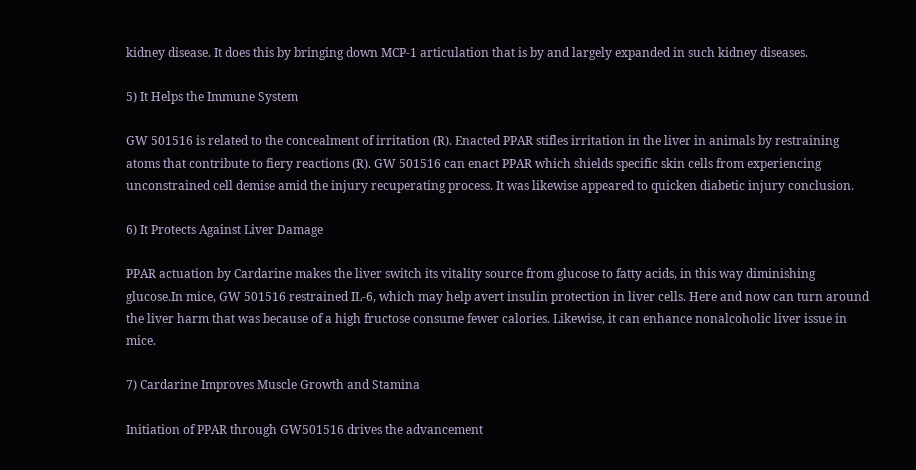kidney disease. It does this by bringing down MCP-1 articulation that is by and largely expanded in such kidney diseases.

5) It Helps the Immune System

GW 501516 is related to the concealment of irritation (R). Enacted PPAR stifles irritation in the liver in animals by restraining atoms that contribute to fiery reactions (R). GW 501516 can enact PPAR which shields specific skin cells from experiencing unconstrained cell demise amid the injury recuperating process. It was likewise appeared to quicken diabetic injury conclusion.

6) It Protects Against Liver Damage

PPAR actuation by Cardarine makes the liver switch its vitality source from glucose to fatty acids, in this way diminishing glucose.In mice, GW 501516 restrained IL-6, which may help avert insulin protection in liver cells. Here and now can turn around the liver harm that was because of a high fructose consume fewer calories. Likewise, it can enhance nonalcoholic liver issue in mice.

7) Cardarine Improves Muscle Growth and Stamina

Initiation of PPAR through GW501516 drives the advancement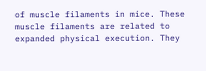of muscle filaments in mice. These muscle filaments are related to expanded physical execution. They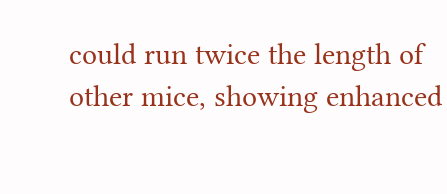could run twice the length of other mice, showing enhanced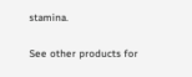stamina.

See other products for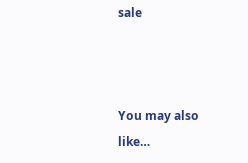sale



You may also like…